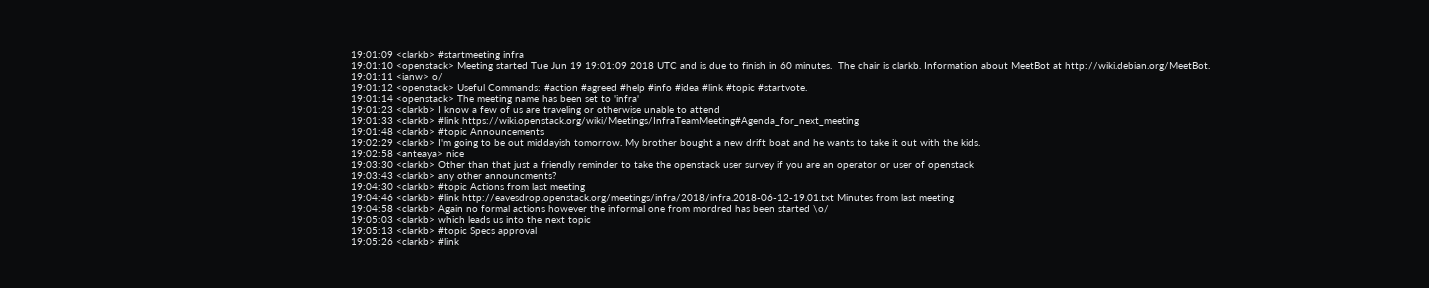19:01:09 <clarkb> #startmeeting infra
19:01:10 <openstack> Meeting started Tue Jun 19 19:01:09 2018 UTC and is due to finish in 60 minutes.  The chair is clarkb. Information about MeetBot at http://wiki.debian.org/MeetBot.
19:01:11 <ianw> o/
19:01:12 <openstack> Useful Commands: #action #agreed #help #info #idea #link #topic #startvote.
19:01:14 <openstack> The meeting name has been set to 'infra'
19:01:23 <clarkb> I know a few of us are traveling or otherwise unable to attend
19:01:33 <clarkb> #link https://wiki.openstack.org/wiki/Meetings/InfraTeamMeeting#Agenda_for_next_meeting
19:01:48 <clarkb> #topic Announcements
19:02:29 <clarkb> I'm going to be out middayish tomorrow. My brother bought a new drift boat and he wants to take it out with the kids.
19:02:58 <anteaya> nice
19:03:30 <clarkb> Other than that just a friendly reminder to take the openstack user survey if you are an operator or user of openstack
19:03:43 <clarkb> any other announcments?
19:04:30 <clarkb> #topic Actions from last meeting
19:04:46 <clarkb> #link http://eavesdrop.openstack.org/meetings/infra/2018/infra.2018-06-12-19.01.txt Minutes from last meeting
19:04:58 <clarkb> Again no formal actions however the informal one from mordred has been started \o/
19:05:03 <clarkb> which leads us into the next topic
19:05:13 <clarkb> #topic Specs approval
19:05:26 <clarkb> #link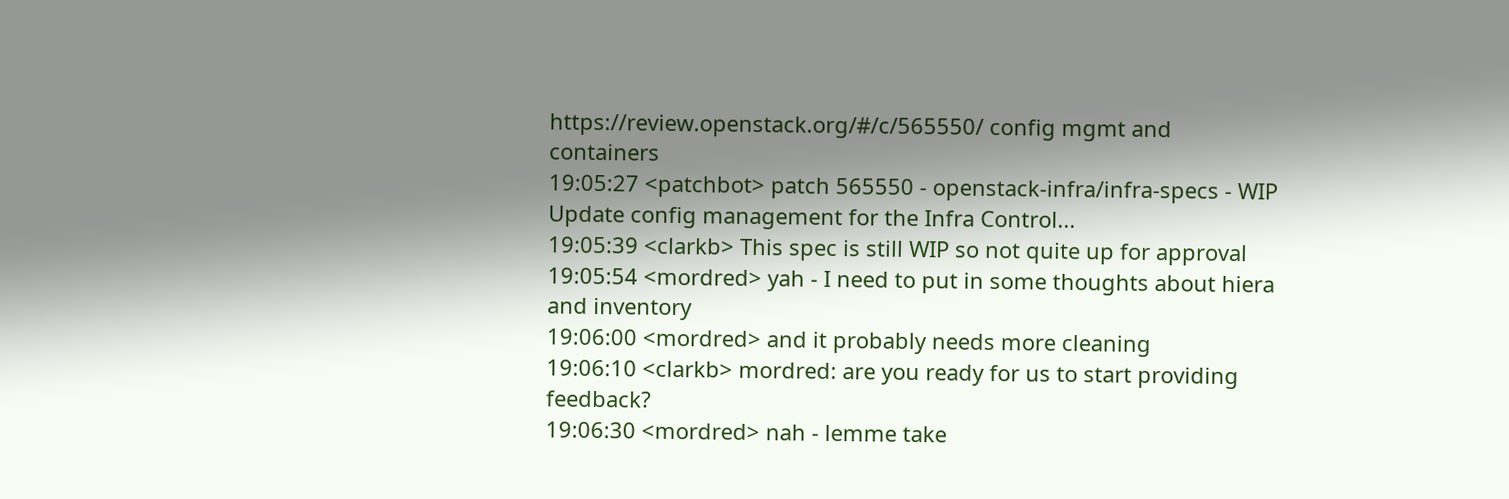https://review.openstack.org/#/c/565550/ config mgmt and containers
19:05:27 <patchbot> patch 565550 - openstack-infra/infra-specs - WIP Update config management for the Infra Control...
19:05:39 <clarkb> This spec is still WIP so not quite up for approval
19:05:54 <mordred> yah - I need to put in some thoughts about hiera and inventory
19:06:00 <mordred> and it probably needs more cleaning
19:06:10 <clarkb> mordred: are you ready for us to start providing feedback?
19:06:30 <mordred> nah - lemme take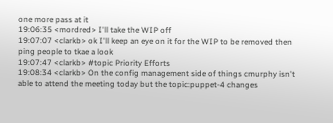one more pass at it
19:06:35 <mordred> I'll take the WIP off
19:07:07 <clarkb> ok I'll keep an eye on it for the WIP to be removed then ping people to tkae a look
19:07:47 <clarkb> #topic Priority Efforts
19:08:34 <clarkb> On the config management side of things cmurphy isn't able to attend the meeting today but the topic:puppet-4 changes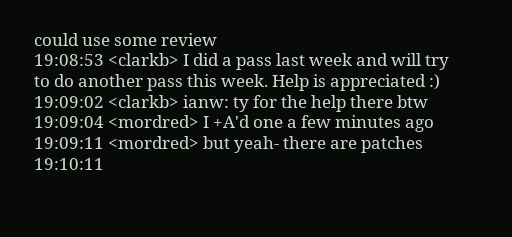could use some review
19:08:53 <clarkb> I did a pass last week and will try to do another pass this week. Help is appreciated :)
19:09:02 <clarkb> ianw: ty for the help there btw
19:09:04 <mordred> I +A'd one a few minutes ago
19:09:11 <mordred> but yeah- there are patches
19:10:11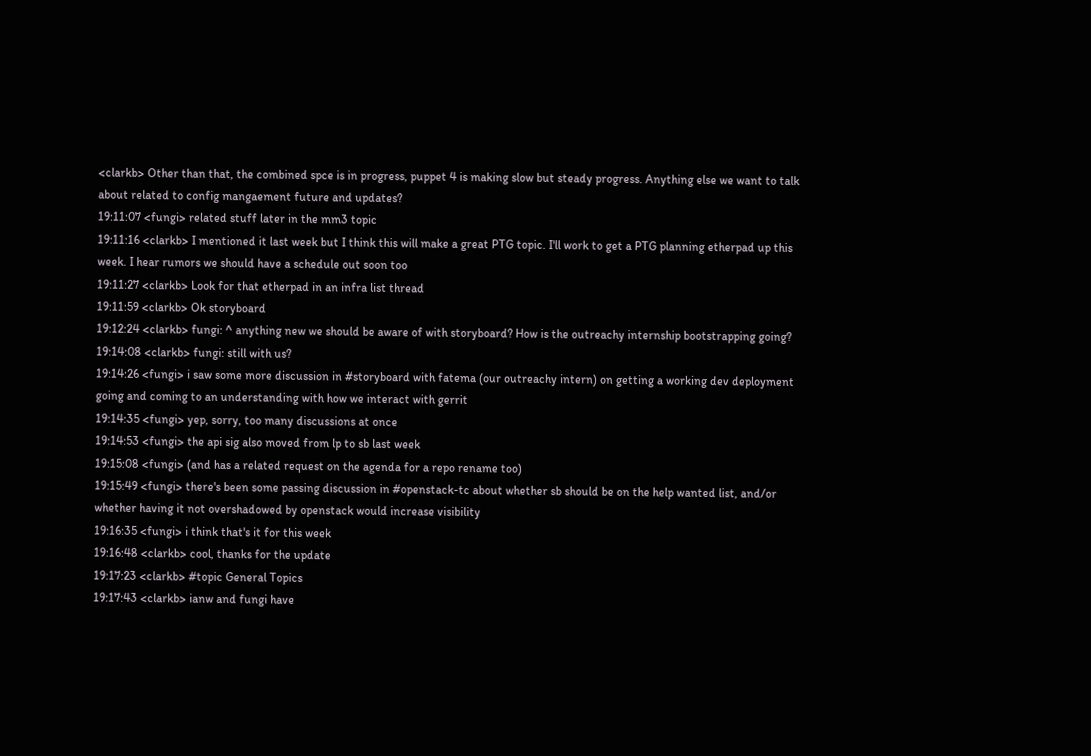<clarkb> Other than that, the combined spce is in progress, puppet 4 is making slow but steady progress. Anything else we want to talk about related to config mangaement future and updates?
19:11:07 <fungi> related stuff later in the mm3 topic
19:11:16 <clarkb> I mentioned it last week but I think this will make a great PTG topic. I'll work to get a PTG planning etherpad up this week. I hear rumors we should have a schedule out soon too
19:11:27 <clarkb> Look for that etherpad in an infra list thread
19:11:59 <clarkb> Ok storyboard
19:12:24 <clarkb> fungi: ^ anything new we should be aware of with storyboard? How is the outreachy internship bootstrapping going?
19:14:08 <clarkb> fungi: still with us?
19:14:26 <fungi> i saw some more discussion in #storyboard with fatema (our outreachy intern) on getting a working dev deployment going and coming to an understanding with how we interact with gerrit
19:14:35 <fungi> yep, sorry, too many discussions at once
19:14:53 <fungi> the api sig also moved from lp to sb last week
19:15:08 <fungi> (and has a related request on the agenda for a repo rename too)
19:15:49 <fungi> there's been some passing discussion in #openstack-tc about whether sb should be on the help wanted list, and/or whether having it not overshadowed by openstack would increase visibility
19:16:35 <fungi> i think that's it for this week
19:16:48 <clarkb> cool, thanks for the update
19:17:23 <clarkb> #topic General Topics
19:17:43 <clarkb> ianw and fungi have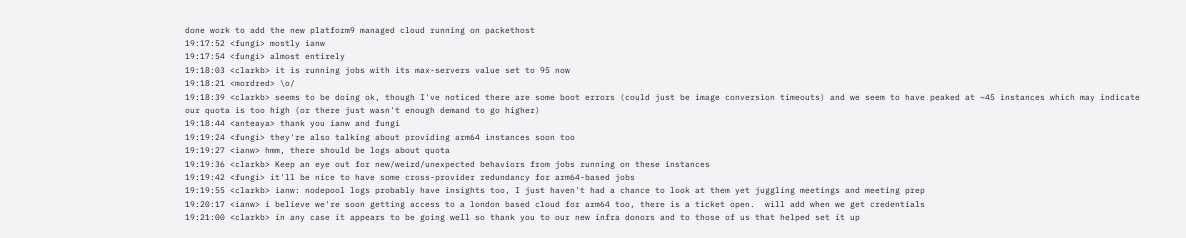done work to add the new platform9 managed cloud running on packethost
19:17:52 <fungi> mostly ianw
19:17:54 <fungi> almost entirely
19:18:03 <clarkb> it is running jobs with its max-servers value set to 95 now
19:18:21 <mordred> \o/
19:18:39 <clarkb> seems to be doing ok, though I've noticed there are some boot errors (could just be image conversion timeouts) and we seem to have peaked at ~45 instances which may indicate our quota is too high (or there just wasn't enough demand to go higher)
19:18:44 <anteaya> thank you ianw and fungi
19:19:24 <fungi> they're also talking about providing arm64 instances soon too
19:19:27 <ianw> hmm, there should be logs about quota
19:19:36 <clarkb> Keep an eye out for new/weird/unexpected behaviors from jobs running on these instances
19:19:42 <fungi> it'll be nice to have some cross-provider redundancy for arm64-based jobs
19:19:55 <clarkb> ianw: nodepool logs probably have insights too, I just haven't had a chance to look at them yet juggling meetings and meeting prep
19:20:17 <ianw> i believe we're soon getting access to a london based cloud for arm64 too, there is a ticket open.  will add when we get credentials
19:21:00 <clarkb> in any case it appears to be going well so thank you to our new infra donors and to those of us that helped set it up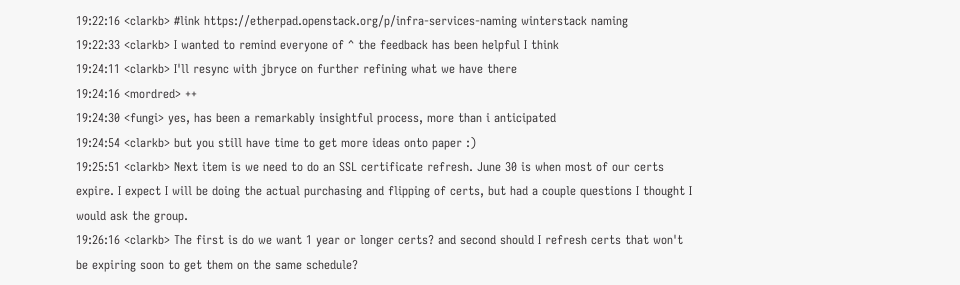19:22:16 <clarkb> #link https://etherpad.openstack.org/p/infra-services-naming winterstack naming
19:22:33 <clarkb> I wanted to remind everyone of ^ the feedback has been helpful I think
19:24:11 <clarkb> I'll resync with jbryce on further refining what we have there
19:24:16 <mordred> ++
19:24:30 <fungi> yes, has been a remarkably insightful process, more than i anticipated
19:24:54 <clarkb> but you still have time to get more ideas onto paper :)
19:25:51 <clarkb> Next item is we need to do an SSL certificate refresh. June 30 is when most of our certs expire. I expect I will be doing the actual purchasing and flipping of certs, but had a couple questions I thought I would ask the group.
19:26:16 <clarkb> The first is do we want 1 year or longer certs? and second should I refresh certs that won't be expiring soon to get them on the same schedule?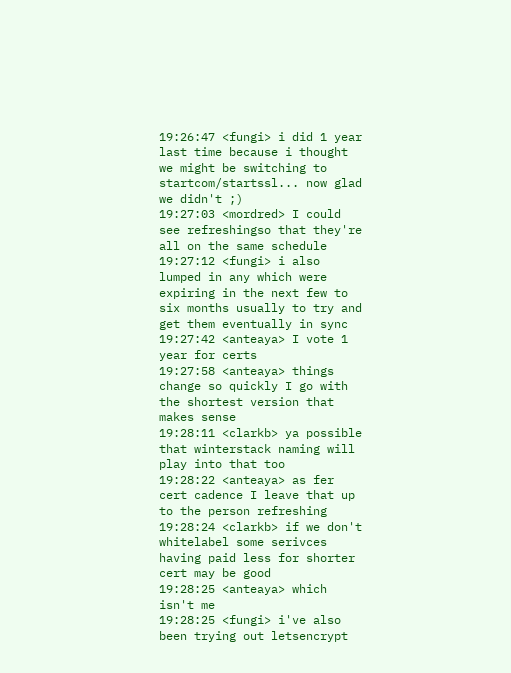19:26:47 <fungi> i did 1 year last time because i thought we might be switching to startcom/startssl... now glad we didn't ;)
19:27:03 <mordred> I could see refreshingso that they're all on the same schedule
19:27:12 <fungi> i also lumped in any which were expiring in the next few to six months usually to try and get them eventually in sync
19:27:42 <anteaya> I vote 1 year for certs
19:27:58 <anteaya> things change so quickly I go with the shortest version that makes sense
19:28:11 <clarkb> ya possible that winterstack naming will play into that too
19:28:22 <anteaya> as fer cert cadence I leave that up to the person refreshing
19:28:24 <clarkb> if we don't whitelabel some serivces having paid less for shorter cert may be good
19:28:25 <anteaya> which isn't me
19:28:25 <fungi> i've also been trying out letsencrypt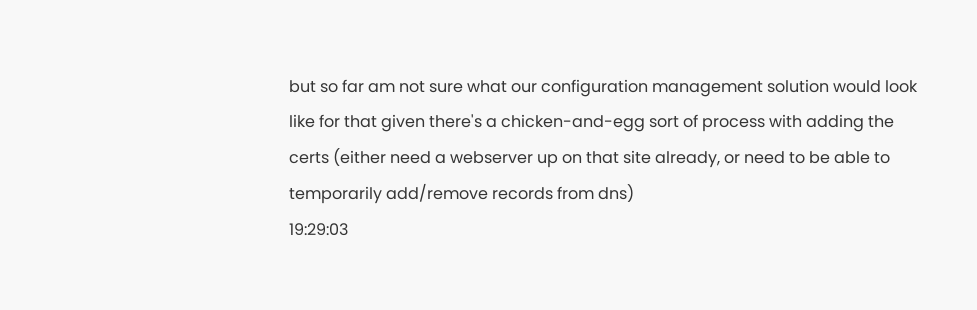but so far am not sure what our configuration management solution would look like for that given there's a chicken-and-egg sort of process with adding the certs (either need a webserver up on that site already, or need to be able to temporarily add/remove records from dns)
19:29:03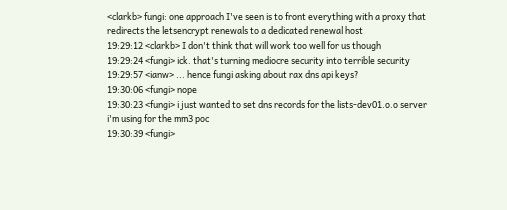<clarkb> fungi: one approach I've seen is to front everything with a proxy that redirects the letsencrypt renewals to a dedicated renewal host
19:29:12 <clarkb> I don't think that will work too well for us though
19:29:24 <fungi> ick. that's turning mediocre security into terrible security
19:29:57 <ianw> ... hence fungi asking about rax dns api keys?
19:30:06 <fungi> nope
19:30:23 <fungi> i just wanted to set dns records for the lists-dev01.o.o server i'm using for the mm3 poc
19:30:39 <fungi>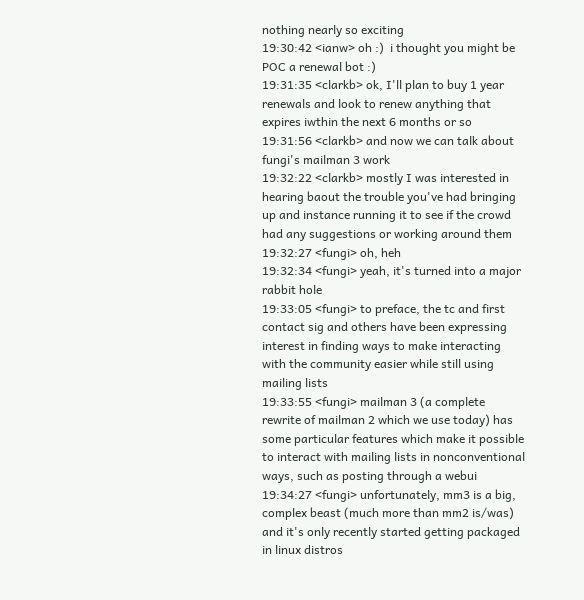nothing nearly so exciting
19:30:42 <ianw> oh :)  i thought you might be POC a renewal bot :)
19:31:35 <clarkb> ok, I'll plan to buy 1 year renewals and look to renew anything that expires iwthin the next 6 months or so
19:31:56 <clarkb> and now we can talk about fungi's mailman 3 work
19:32:22 <clarkb> mostly I was interested in hearing baout the trouble you've had bringing up and instance running it to see if the crowd had any suggestions or working around them
19:32:27 <fungi> oh, heh
19:32:34 <fungi> yeah, it's turned into a major rabbit hole
19:33:05 <fungi> to preface, the tc and first contact sig and others have been expressing interest in finding ways to make interacting with the community easier while still using mailing lists
19:33:55 <fungi> mailman 3 (a complete rewrite of mailman 2 which we use today) has some particular features which make it possible to interact with mailing lists in nonconventional ways, such as posting through a webui
19:34:27 <fungi> unfortunately, mm3 is a big, complex beast (much more than mm2 is/was) and it's only recently started getting packaged in linux distros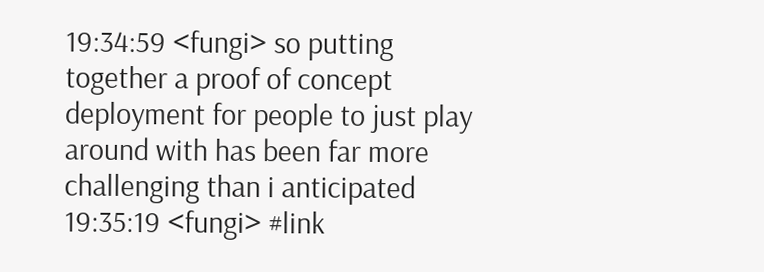19:34:59 <fungi> so putting together a proof of concept deployment for people to just play around with has been far more challenging than i anticipated
19:35:19 <fungi> #link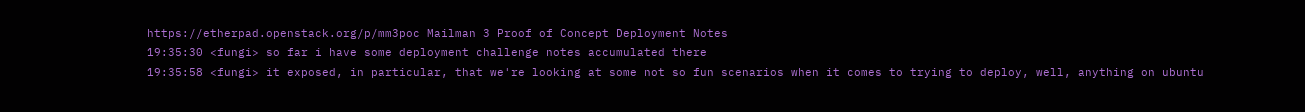https://etherpad.openstack.org/p/mm3poc Mailman 3 Proof of Concept Deployment Notes
19:35:30 <fungi> so far i have some deployment challenge notes accumulated there
19:35:58 <fungi> it exposed, in particular, that we're looking at some not so fun scenarios when it comes to trying to deploy, well, anything on ubuntu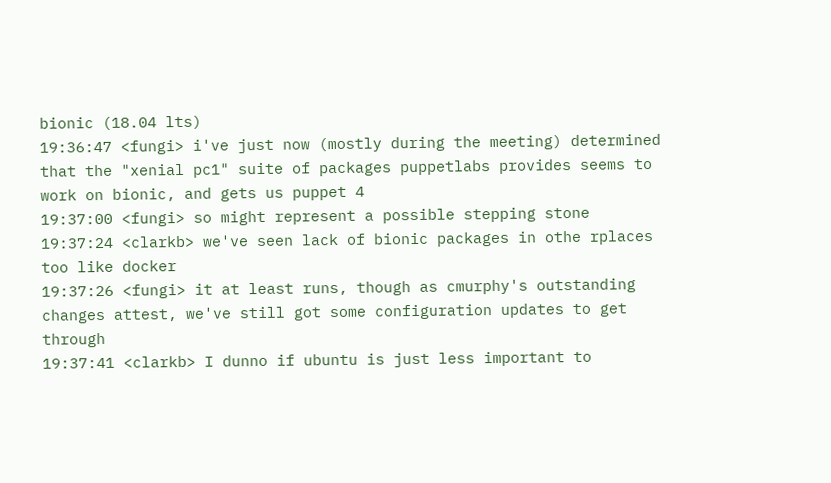bionic (18.04 lts)
19:36:47 <fungi> i've just now (mostly during the meeting) determined that the "xenial pc1" suite of packages puppetlabs provides seems to work on bionic, and gets us puppet 4
19:37:00 <fungi> so might represent a possible stepping stone
19:37:24 <clarkb> we've seen lack of bionic packages in othe rplaces too like docker
19:37:26 <fungi> it at least runs, though as cmurphy's outstanding changes attest, we've still got some configuration updates to get through
19:37:41 <clarkb> I dunno if ubuntu is just less important to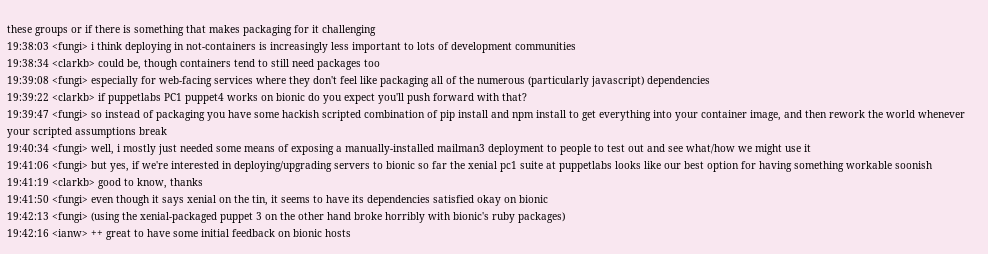these groups or if there is something that makes packaging for it challenging
19:38:03 <fungi> i think deploying in not-containers is increasingly less important to lots of development communities
19:38:34 <clarkb> could be, though containers tend to still need packages too
19:39:08 <fungi> especially for web-facing services where they don't feel like packaging all of the numerous (particularly javascript) dependencies
19:39:22 <clarkb> if puppetlabs PC1 puppet4 works on bionic do you expect you'll push forward with that?
19:39:47 <fungi> so instead of packaging you have some hackish scripted combination of pip install and npm install to get everything into your container image, and then rework the world whenever your scripted assumptions break
19:40:34 <fungi> well, i mostly just needed some means of exposing a manually-installed mailman3 deployment to people to test out and see what/how we might use it
19:41:06 <fungi> but yes, if we're interested in deploying/upgrading servers to bionic so far the xenial pc1 suite at puppetlabs looks like our best option for having something workable soonish
19:41:19 <clarkb> good to know, thanks
19:41:50 <fungi> even though it says xenial on the tin, it seems to have its dependencies satisfied okay on bionic
19:42:13 <fungi> (using the xenial-packaged puppet 3 on the other hand broke horribly with bionic's ruby packages)
19:42:16 <ianw> ++ great to have some initial feedback on bionic hosts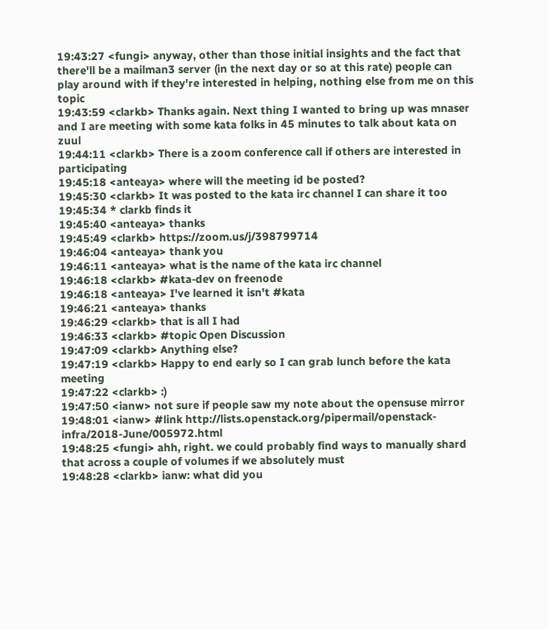19:43:27 <fungi> anyway, other than those initial insights and the fact that there'll be a mailman3 server (in the next day or so at this rate) people can play around with if they're interested in helping, nothing else from me on this topic
19:43:59 <clarkb> Thanks again. Next thing I wanted to bring up was mnaser and I are meeting with some kata folks in 45 minutes to talk about kata on zuul
19:44:11 <clarkb> There is a zoom conference call if others are interested in participating
19:45:18 <anteaya> where will the meeting id be posted?
19:45:30 <clarkb> It was posted to the kata irc channel I can share it too
19:45:34 * clarkb finds it
19:45:40 <anteaya> thanks
19:45:49 <clarkb> https://zoom.us/j/398799714
19:46:04 <anteaya> thank you
19:46:11 <anteaya> what is the name of the kata irc channel
19:46:18 <clarkb> #kata-dev on freenode
19:46:18 <anteaya> I've learned it isn't #kata
19:46:21 <anteaya> thanks
19:46:29 <clarkb> that is all I had
19:46:33 <clarkb> #topic Open Discussion
19:47:09 <clarkb> Anything else?
19:47:19 <clarkb> Happy to end early so I can grab lunch before the kata meeting
19:47:22 <clarkb> :)
19:47:50 <ianw> not sure if people saw my note about the opensuse mirror
19:48:01 <ianw> #link http://lists.openstack.org/pipermail/openstack-infra/2018-June/005972.html
19:48:25 <fungi> ahh, right. we could probably find ways to manually shard that across a couple of volumes if we absolutely must
19:48:28 <clarkb> ianw: what did you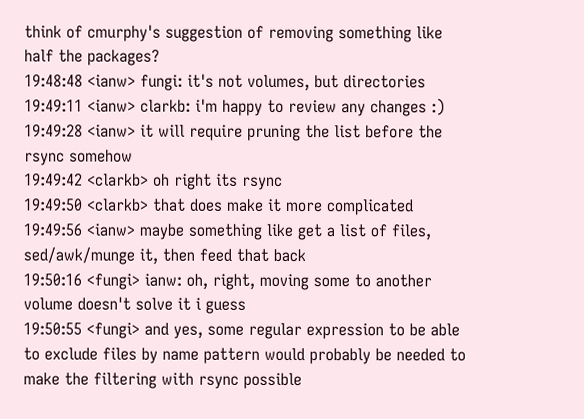think of cmurphy's suggestion of removing something like half the packages?
19:48:48 <ianw> fungi: it's not volumes, but directories
19:49:11 <ianw> clarkb: i'm happy to review any changes :)
19:49:28 <ianw> it will require pruning the list before the rsync somehow
19:49:42 <clarkb> oh right its rsync
19:49:50 <clarkb> that does make it more complicated
19:49:56 <ianw> maybe something like get a list of files, sed/awk/munge it, then feed that back
19:50:16 <fungi> ianw: oh, right, moving some to another volume doesn't solve it i guess
19:50:55 <fungi> and yes, some regular expression to be able to exclude files by name pattern would probably be needed to make the filtering with rsync possible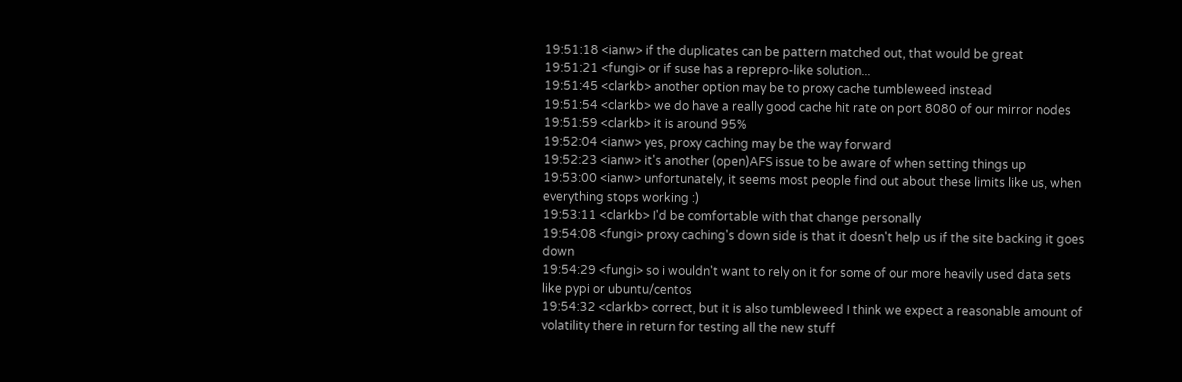19:51:18 <ianw> if the duplicates can be pattern matched out, that would be great
19:51:21 <fungi> or if suse has a reprepro-like solution...
19:51:45 <clarkb> another option may be to proxy cache tumbleweed instead
19:51:54 <clarkb> we do have a really good cache hit rate on port 8080 of our mirror nodes
19:51:59 <clarkb> it is around 95%
19:52:04 <ianw> yes, proxy caching may be the way forward
19:52:23 <ianw> it's another (open)AFS issue to be aware of when setting things up
19:53:00 <ianw> unfortunately, it seems most people find out about these limits like us, when everything stops working :)
19:53:11 <clarkb> I'd be comfortable with that change personally
19:54:08 <fungi> proxy caching's down side is that it doesn't help us if the site backing it goes down
19:54:29 <fungi> so i wouldn't want to rely on it for some of our more heavily used data sets like pypi or ubuntu/centos
19:54:32 <clarkb> correct, but it is also tumbleweed I think we expect a reasonable amount of volatility there in return for testing all the new stuff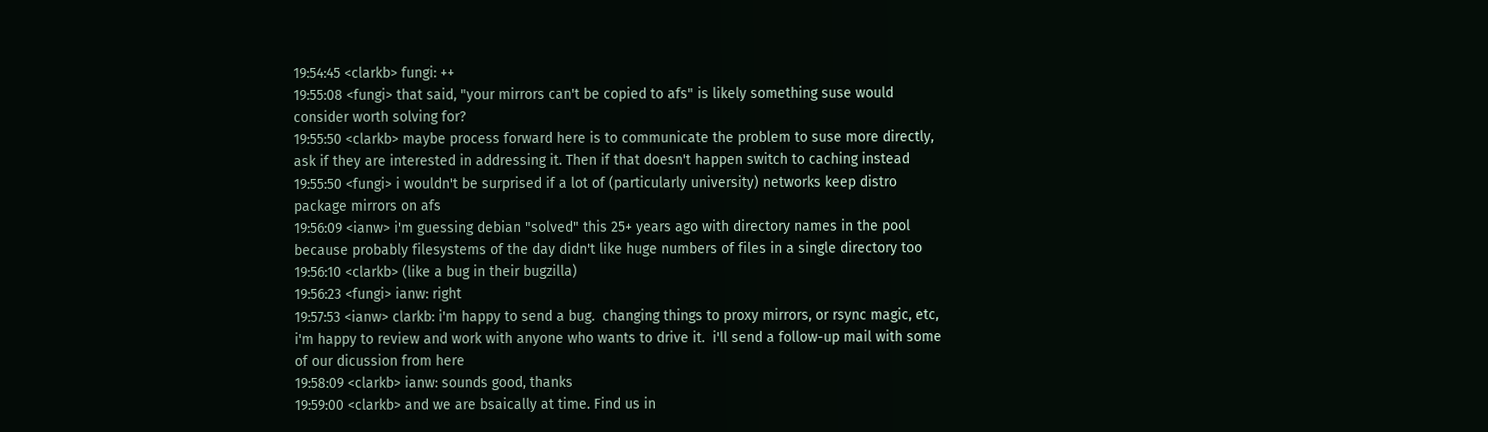19:54:45 <clarkb> fungi: ++
19:55:08 <fungi> that said, "your mirrors can't be copied to afs" is likely something suse would consider worth solving for?
19:55:50 <clarkb> maybe process forward here is to communicate the problem to suse more directly, ask if they are interested in addressing it. Then if that doesn't happen switch to caching instead
19:55:50 <fungi> i wouldn't be surprised if a lot of (particularly university) networks keep distro package mirrors on afs
19:56:09 <ianw> i'm guessing debian "solved" this 25+ years ago with directory names in the pool because probably filesystems of the day didn't like huge numbers of files in a single directory too
19:56:10 <clarkb> (like a bug in their bugzilla)
19:56:23 <fungi> ianw: right
19:57:53 <ianw> clarkb: i'm happy to send a bug.  changing things to proxy mirrors, or rsync magic, etc, i'm happy to review and work with anyone who wants to drive it.  i'll send a follow-up mail with some of our dicussion from here
19:58:09 <clarkb> ianw: sounds good, thanks
19:59:00 <clarkb> and we are bsaically at time. Find us in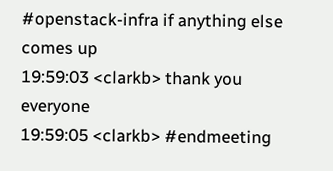#openstack-infra if anything else comes up
19:59:03 <clarkb> thank you everyone
19:59:05 <clarkb> #endmeeting